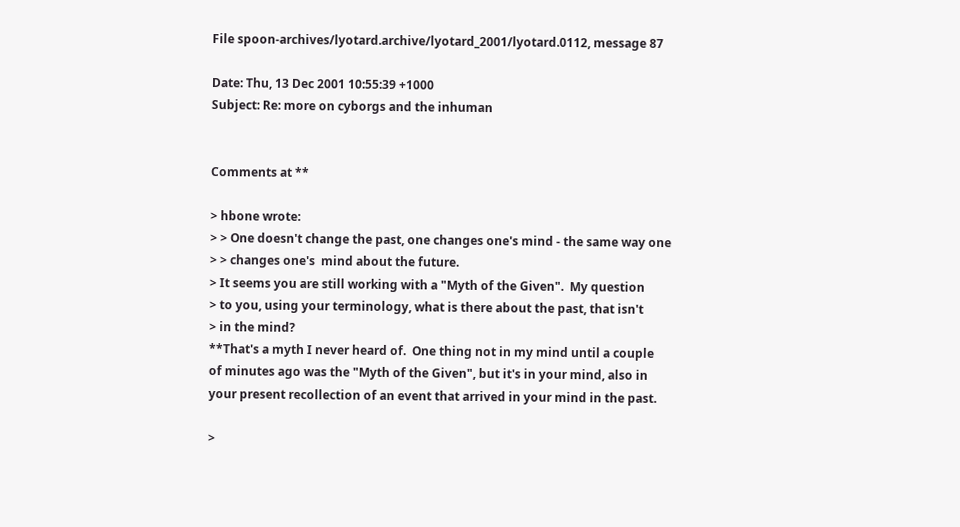File spoon-archives/lyotard.archive/lyotard_2001/lyotard.0112, message 87

Date: Thu, 13 Dec 2001 10:55:39 +1000
Subject: Re: more on cyborgs and the inhuman


Comments at **

> hbone wrote:
> > One doesn't change the past, one changes one's mind - the same way one
> > changes one's  mind about the future.
> It seems you are still working with a "Myth of the Given".  My question
> to you, using your terminology, what is there about the past, that isn't
> in the mind?
**That's a myth I never heard of.  One thing not in my mind until a couple
of minutes ago was the "Myth of the Given", but it's in your mind, also in
your present recollection of an event that arrived in your mind in the past.

>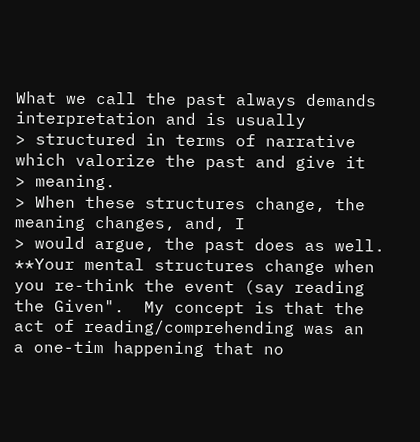What we call the past always demands interpretation and is usually
> structured in terms of narrative which valorize the past and give it
> meaning.
> When these structures change, the meaning changes, and, I
> would argue, the past does as well.
**Your mental structures change when you re-think the event (say reading
the Given".  My concept is that the act of reading/comprehending was an
a one-tim happening that no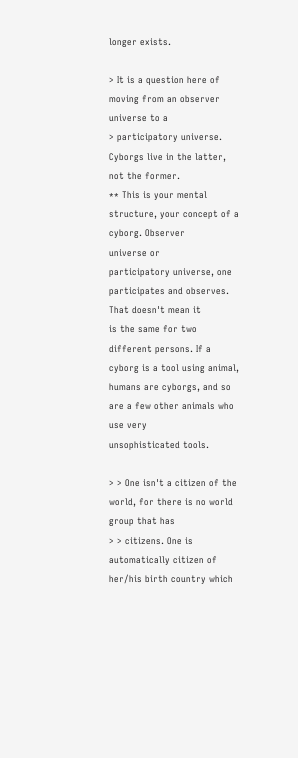longer exists.

> It is a question here of moving from an observer universe to a
> participatory universe. Cyborgs live in the latter, not the former.
** This is your mental structure, your concept of a cyborg. Observer
universe or
participatory universe, one participates and observes. That doesn't mean it
is the same for two different persons. If a cyborg is a tool using animal,
humans are cyborgs, and so are a few other animals who use very
unsophisticated tools.

> > One isn't a citizen of the world, for there is no world group that has
> > citizens. One is automatically citizen of her/his birth country which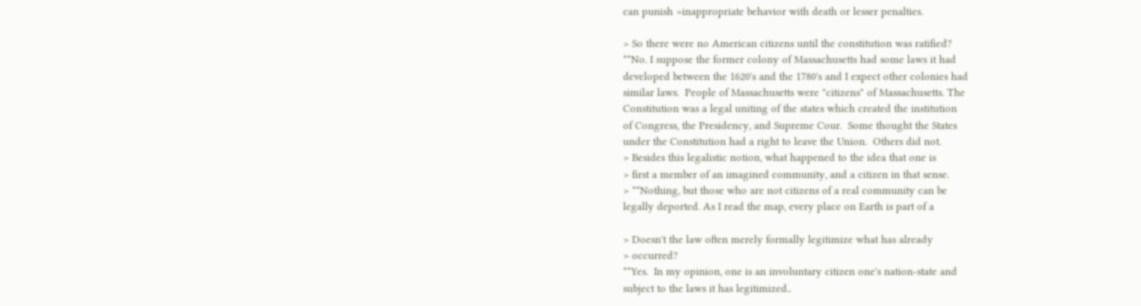can punish >inappropriate behavior with death or lesser penalties.

> So there were no American citizens until the constitution was ratified?
**No. I suppose the former colony of Massachusetts had some laws it had
developed between the 1620's and the 1780's and I expect other colonies had
similar laws.  People of Massachusetts were "citizens" of Massachusetts. The
Constitution was a legal uniting of the states which created the institution
of Congress, the Presidency, and Supreme Cour.  Some thought the States
under the Constitution had a right to leave the Union.  Others did not.
> Besides this legalistic notion, what happened to the idea that one is
> first a member of an imagined community, and a citizen in that sense.
> **Nothing, but those who are not citizens of a real community can be
legally deported. As I read the map, every place on Earth is part of a

> Doesn't the law often merely formally legitimize what has already
> occurred?
**Yes.  In my opinion, one is an involuntary citizen one's nation-state and
subject to the laws it has legitimized..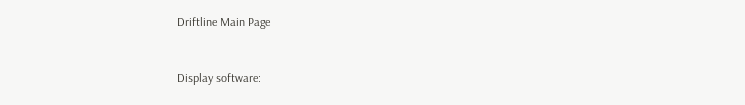Driftline Main Page


Display software: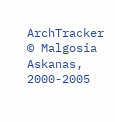ArchTracker © Malgosia Askanas, 2000-2005